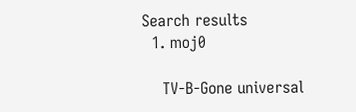Search results
  1. moj0

    TV-B-Gone universal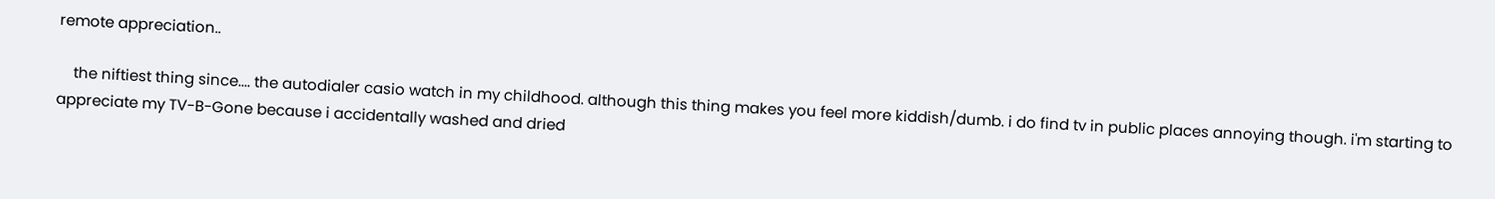remote appreciation..

    the niftiest thing since.... the autodialer casio watch in my childhood. although this thing makes you feel more kiddish/dumb. i do find tv in public places annoying though. i'm starting to appreciate my TV-B-Gone because i accidentally washed and dried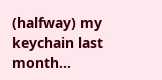(halfway) my keychain last month...